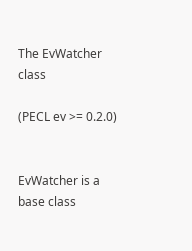The EvWatcher class

(PECL ev >= 0.2.0)


EvWatcher is a base class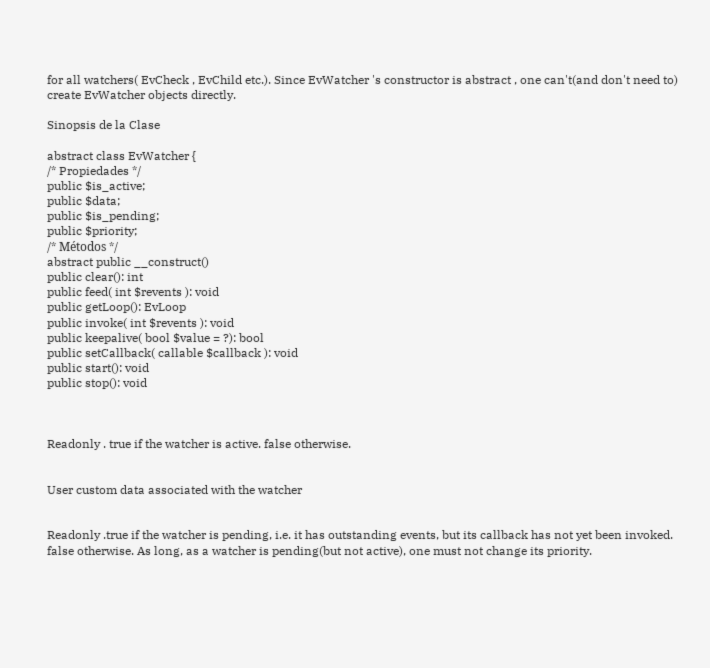for all watchers( EvCheck , EvChild etc.). Since EvWatcher 's constructor is abstract , one can't(and don't need to) create EvWatcher objects directly.

Sinopsis de la Clase

abstract class EvWatcher {
/* Propiedades */
public $is_active;
public $data;
public $is_pending;
public $priority;
/* Métodos */
abstract public __construct()
public clear(): int
public feed( int $revents ): void
public getLoop(): EvLoop
public invoke( int $revents ): void
public keepalive( bool $value = ?): bool
public setCallback( callable $callback ): void
public start(): void
public stop(): void



Readonly . true if the watcher is active. false otherwise.


User custom data associated with the watcher


Readonly .true if the watcher is pending, i.e. it has outstanding events, but its callback has not yet been invoked. false otherwise. As long, as a watcher is pending(but not active), one must not change its priority.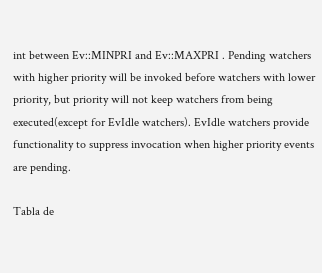int between Ev::MINPRI and Ev::MAXPRI . Pending watchers with higher priority will be invoked before watchers with lower priority, but priority will not keep watchers from being executed(except for EvIdle watchers). EvIdle watchers provide functionality to suppress invocation when higher priority events are pending.

Tabla de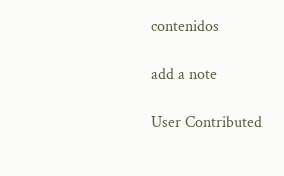contenidos

add a note

User Contributed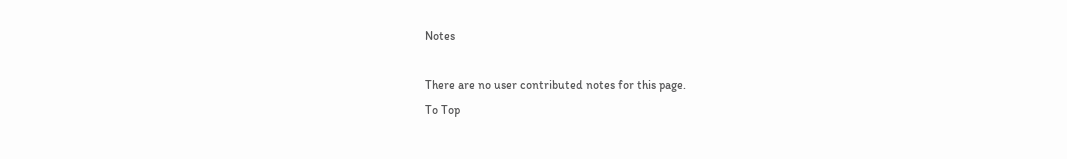Notes

There are no user contributed notes for this page.
To Top